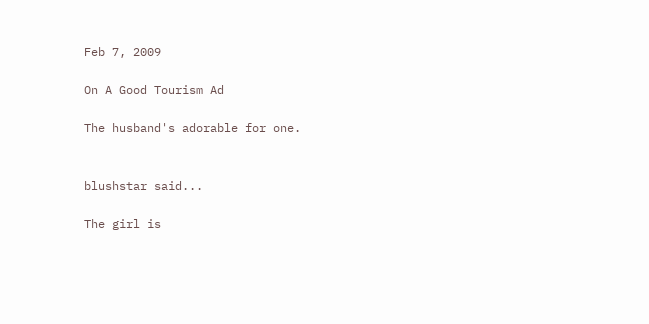Feb 7, 2009

On A Good Tourism Ad

The husband's adorable for one.


blushstar said...

The girl is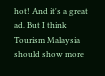hot! And it's a great ad. But I think Tourism Malaysia should show more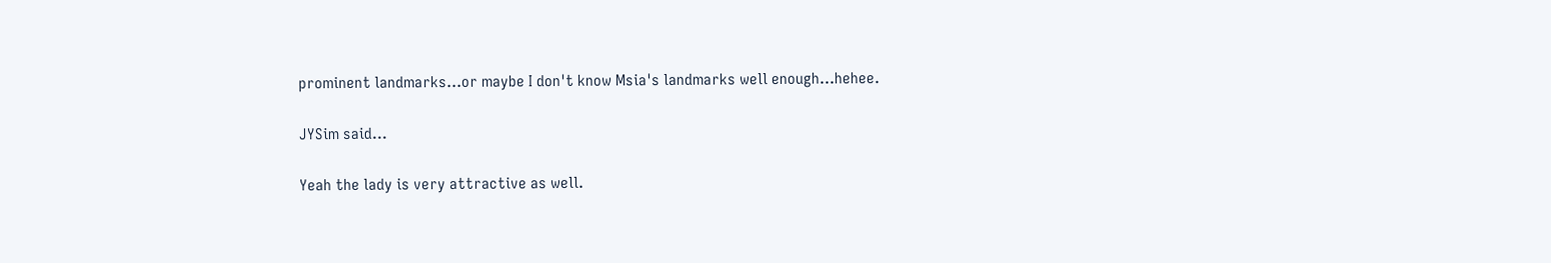prominent landmarks...or maybe I don't know Msia's landmarks well enough...hehee.

JYSim said...

Yeah the lady is very attractive as well.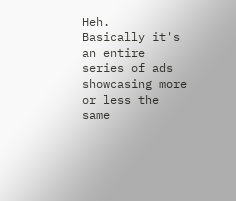Heh.
Basically it's an entire series of ads showcasing more or less the same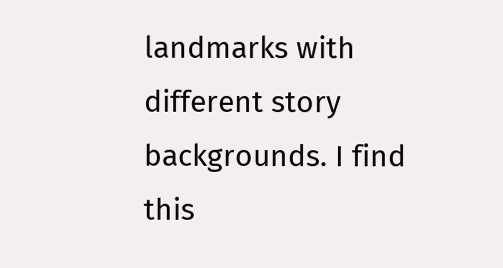landmarks with different story backgrounds. I find this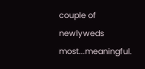couple of newlyweds most...meaningful.